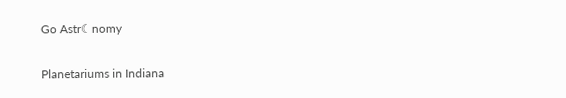Go Astr☾nomy

Planetariums in Indiana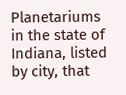Planetariums in the state of Indiana, listed by city, that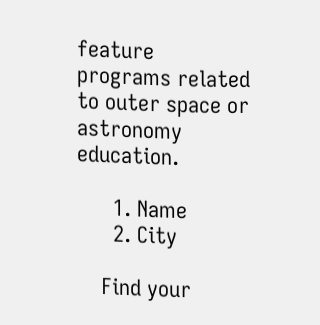feature programs related to outer space or astronomy education.

      1. Name
      2. City

    Find your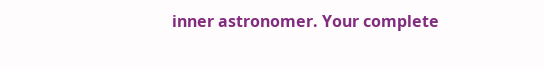inner astronomer. Your complete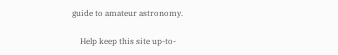guide to amateur astronomy.

    Help keep this site up-to-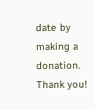date by making a donation. Thank you!